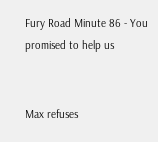Fury Road Minute 86 - You promised to help us


Max refuses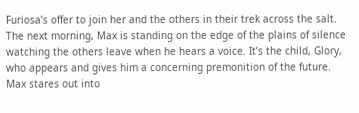Furiosa’s offer to join her and the others in their trek across the salt. The next morning, Max is standing on the edge of the plains of silence watching the others leave when he hears a voice. It’s the child, Glory, who appears and gives him a concerning premonition of the future. Max stares out into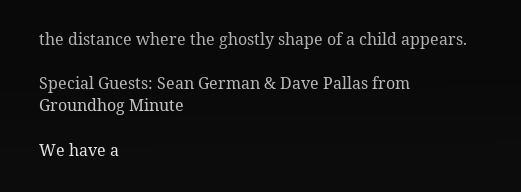the distance where the ghostly shape of a child appears.

Special Guests: Sean German & Dave Pallas from Groundhog Minute

We have a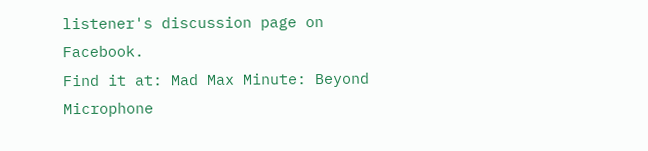listener's discussion page on Facebook.
Find it at: Mad Max Minute: Beyond Microphone